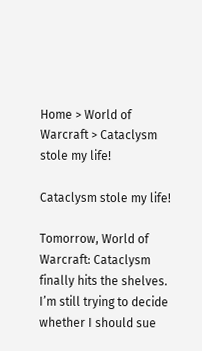Home > World of Warcraft > Cataclysm stole my life!

Cataclysm stole my life!

Tomorrow, World of Warcraft: Cataclysm finally hits the shelves. I’m still trying to decide whether I should sue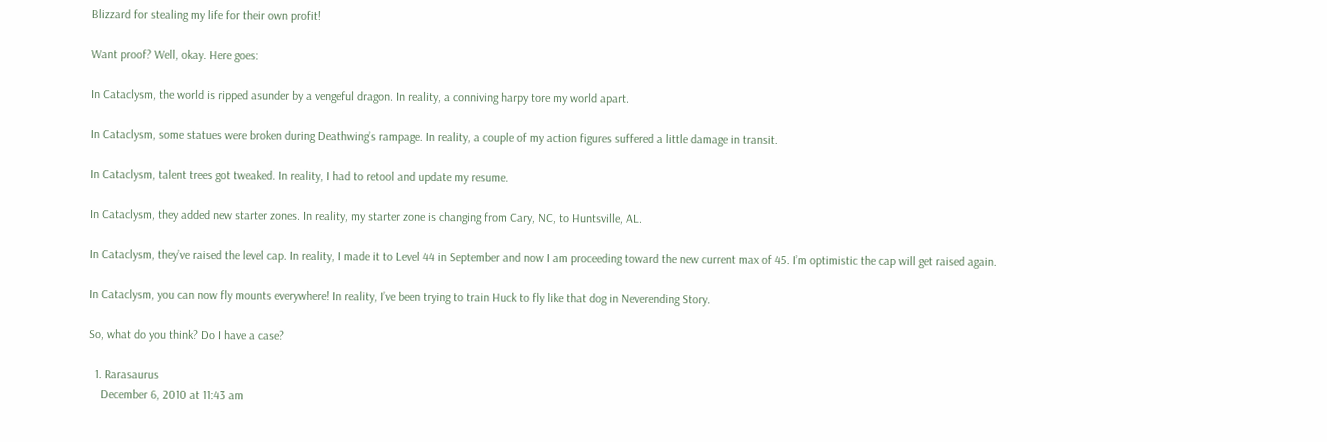Blizzard for stealing my life for their own profit!

Want proof? Well, okay. Here goes:

In Cataclysm, the world is ripped asunder by a vengeful dragon. In reality, a conniving harpy tore my world apart.

In Cataclysm, some statues were broken during Deathwing’s rampage. In reality, a couple of my action figures suffered a little damage in transit.

In Cataclysm, talent trees got tweaked. In reality, I had to retool and update my resume.

In Cataclysm, they added new starter zones. In reality, my starter zone is changing from Cary, NC, to Huntsville, AL.

In Cataclysm, they’ve raised the level cap. In reality, I made it to Level 44 in September and now I am proceeding toward the new current max of 45. I’m optimistic the cap will get raised again.

In Cataclysm, you can now fly mounts everywhere! In reality, I’ve been trying to train Huck to fly like that dog in Neverending Story.

So, what do you think? Do I have a case?

  1. Rarasaurus
    December 6, 2010 at 11:43 am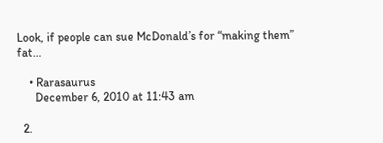Look, if people can sue McDonald’s for “making them” fat…

    • Rarasaurus
      December 6, 2010 at 11:43 am

  2.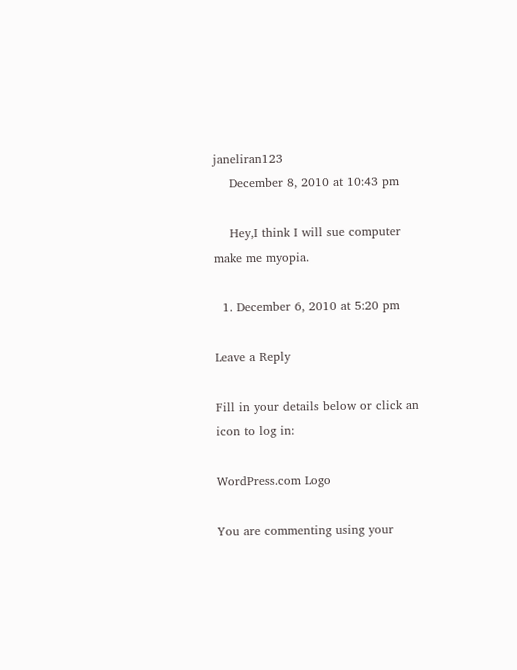janeliran123
    December 8, 2010 at 10:43 pm

    Hey,I think I will sue computer make me myopia.

  1. December 6, 2010 at 5:20 pm

Leave a Reply

Fill in your details below or click an icon to log in:

WordPress.com Logo

You are commenting using your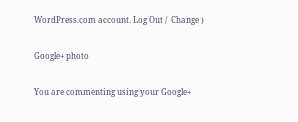WordPress.com account. Log Out /  Change )

Google+ photo

You are commenting using your Google+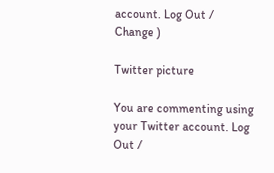account. Log Out /  Change )

Twitter picture

You are commenting using your Twitter account. Log Out /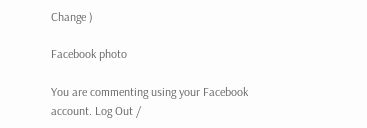Change )

Facebook photo

You are commenting using your Facebook account. Log Out /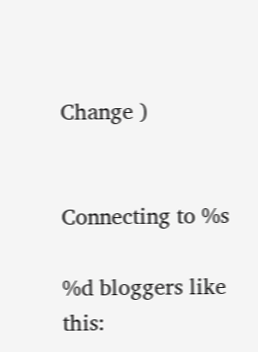Change )


Connecting to %s

%d bloggers like this: